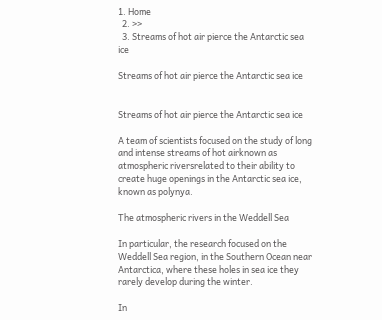1. Home
  2. >>
  3. Streams of hot air pierce the Antarctic sea ice

Streams of hot air pierce the Antarctic sea ice


Streams of hot air pierce the Antarctic sea ice

A team of scientists focused on the study of long and intense streams of hot airknown as atmospheric riversrelated to their ability to create huge openings in the Antarctic sea ice, known as polynya.

The atmospheric rivers in the Weddell Sea

In particular, the research focused on the Weddell Sea region, in the Southern Ocean near Antarctica, where these holes in sea ice they rarely develop during the winter.

In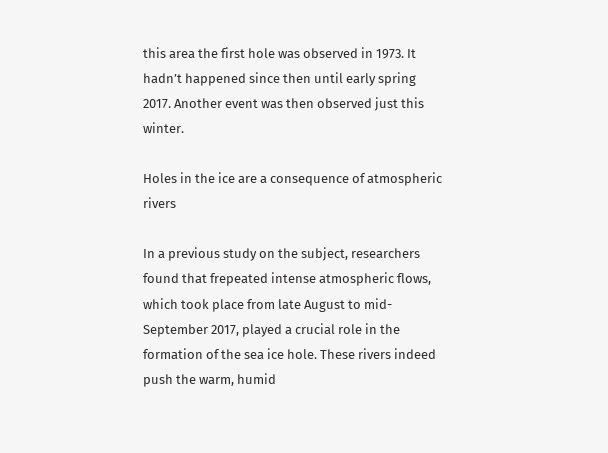this area the first hole was observed in 1973. It hadn’t happened since then until early spring 2017. Another event was then observed just this winter.

Holes in the ice are a consequence of atmospheric rivers

In a previous study on the subject, researchers found that frepeated intense atmospheric flows, which took place from late August to mid-September 2017, played a crucial role in the formation of the sea ice hole. These rivers indeed push the warm, humid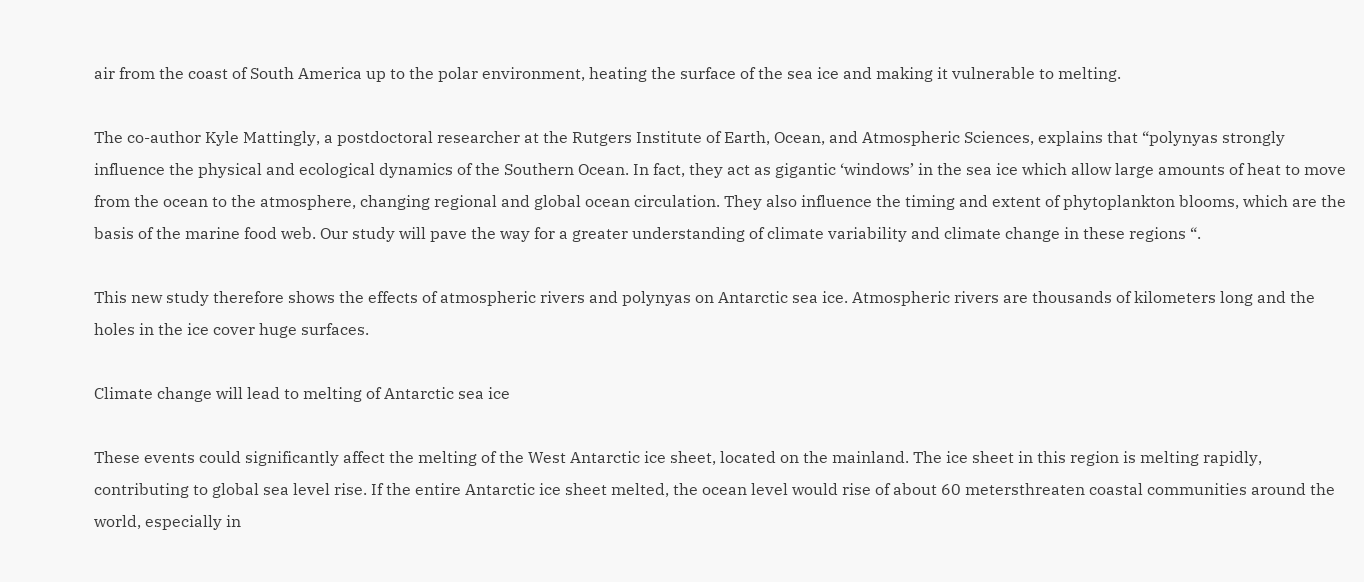air from the coast of South America up to the polar environment, heating the surface of the sea ice and making it vulnerable to melting.

The co-author Kyle Mattingly, a postdoctoral researcher at the Rutgers Institute of Earth, Ocean, and Atmospheric Sciences, explains that “polynyas strongly influence the physical and ecological dynamics of the Southern Ocean. In fact, they act as gigantic ‘windows’ in the sea ice which allow large amounts of heat to move from the ocean to the atmosphere, changing regional and global ocean circulation. They also influence the timing and extent of phytoplankton blooms, which are the basis of the marine food web. Our study will pave the way for a greater understanding of climate variability and climate change in these regions “.

This new study therefore shows the effects of atmospheric rivers and polynyas on Antarctic sea ice. Atmospheric rivers are thousands of kilometers long and the holes in the ice cover huge surfaces.

Climate change will lead to melting of Antarctic sea ice

These events could significantly affect the melting of the West Antarctic ice sheet, located on the mainland. The ice sheet in this region is melting rapidly, contributing to global sea level rise. If the entire Antarctic ice sheet melted, the ocean level would rise of about 60 metersthreaten coastal communities around the world, especially in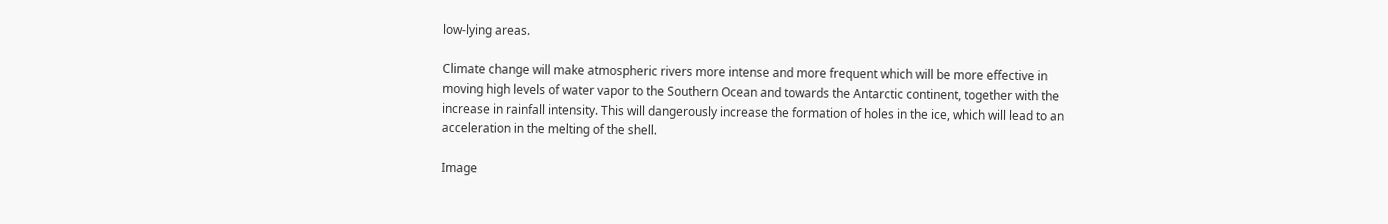low-lying areas.

Climate change will make atmospheric rivers more intense and more frequent which will be more effective in moving high levels of water vapor to the Southern Ocean and towards the Antarctic continent, together with the increase in rainfall intensity. This will dangerously increase the formation of holes in the ice, which will lead to an acceleration in the melting of the shell.

Image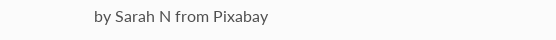by Sarah N from Pixabay